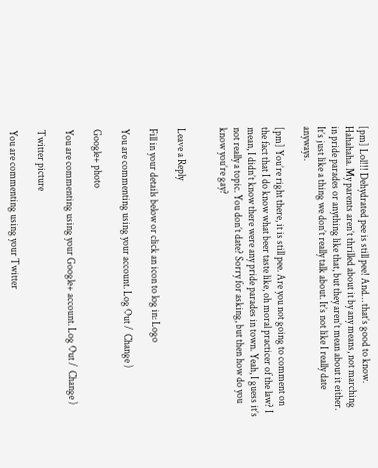[pm] Lol!!! Dehydrated pee is still pee! And… that’s good to know. Hahahaha. My parents aren’t thrilled about it by any means, not marching in pride parades or anything like that, but they aren’t mean about it either. It’s just like a thing we don’t really talk about. It’s not like I really date anyways.

[pm] You’re right there, it is still pee. Are you not going to comment on the fact that I do know what beer taste like, oh moral practicer of the law? I mean, I didn’t know there were any pride parades in town. Yeah, I guess it’s not really a topic. You don’t date? Sorry for asking, but then how do you know you’re gay?


Leave a Reply

Fill in your details below or click an icon to log in: Logo

You are commenting using your account. Log Out /  Change )

Google+ photo

You are commenting using your Google+ account. Log Out /  Change )

Twitter picture

You are commenting using your Twitter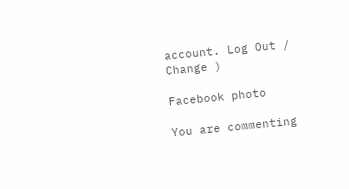account. Log Out /  Change )

Facebook photo

You are commenting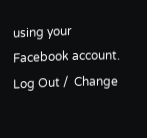using your Facebook account. Log Out /  Change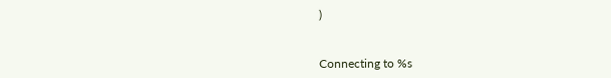)


Connecting to %s